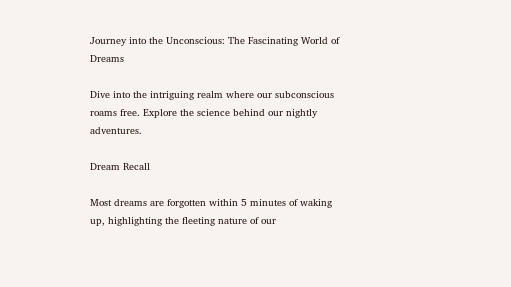Journey into the Unconscious: The Fascinating World of Dreams

Dive into the intriguing realm where our subconscious roams free. Explore the science behind our nightly adventures.

Dream Recall

Most dreams are forgotten within 5 minutes of waking up, highlighting the fleeting nature of our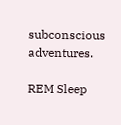subconscious adventures.

REM Sleep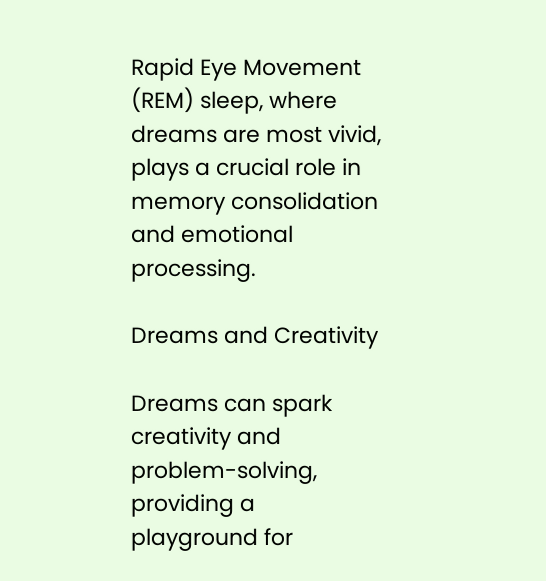Rapid Eye Movement (REM) sleep, where dreams are most vivid, plays a crucial role in memory consolidation and emotional processing.

Dreams and Creativity

Dreams can spark creativity and problem-solving, providing a playground for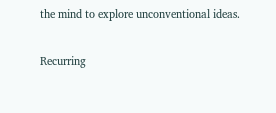the mind to explore unconventional ideas.

Recurring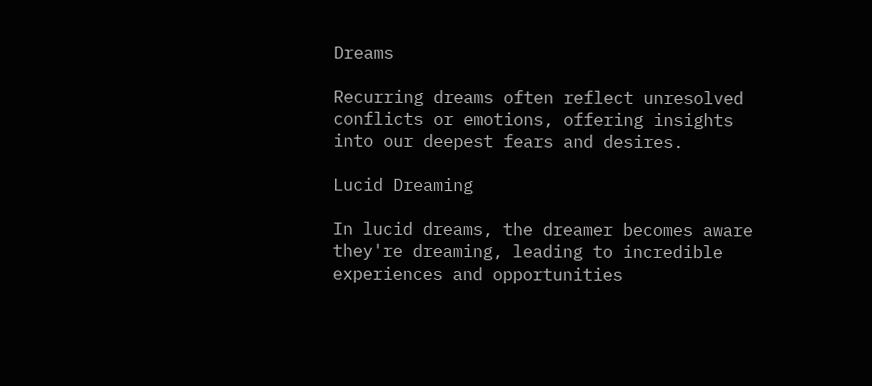Dreams

Recurring dreams often reflect unresolved conflicts or emotions, offering insights into our deepest fears and desires.

Lucid Dreaming

In lucid dreams, the dreamer becomes aware they're dreaming, leading to incredible experiences and opportunities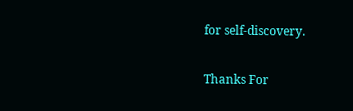for self-discovery.

Thanks For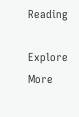Reading

Explore More